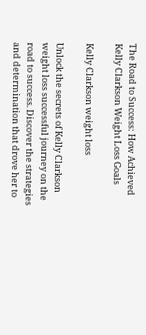The Road to Success: How Achieved Kelly Clarkson Weight Loss Goals

Kelly Clarkson weight loss

Unlock the secrets of Kelly Clarkson weight loss successful journey on the road to success. Discover the strategies and determination that drove her to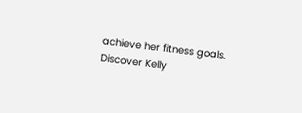achieve her fitness goals. Discover Kelly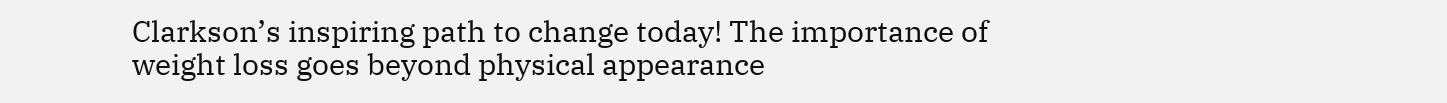Clarkson’s inspiring path to change today! The importance of weight loss goes beyond physical appearance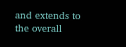and extends to the overall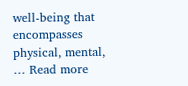well-being that encompasses physical, mental, … Read more